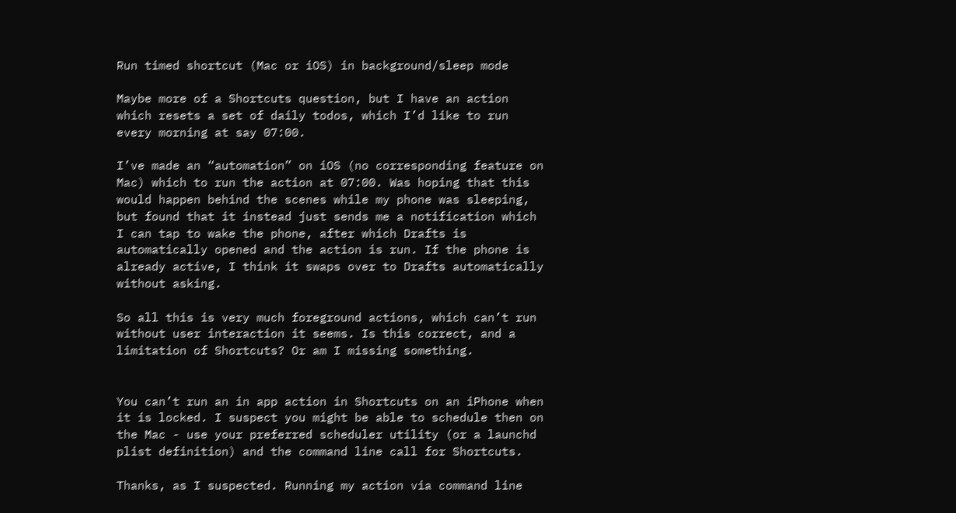Run timed shortcut (Mac or iOS) in background/sleep mode

Maybe more of a Shortcuts question, but I have an action which resets a set of daily todos, which I’d like to run every morning at say 07:00.

I’ve made an “automation” on iOS (no corresponding feature on Mac) which to run the action at 07:00. Was hoping that this would happen behind the scenes while my phone was sleeping, but found that it instead just sends me a notification which I can tap to wake the phone, after which Drafts is automatically opened and the action is run. If the phone is already active, I think it swaps over to Drafts automatically without asking.

So all this is very much foreground actions, which can’t run without user interaction it seems. Is this correct, and a limitation of Shortcuts? Or am I missing something.


You can’t run an in app action in Shortcuts on an iPhone when it is locked. I suspect you might be able to schedule then on the Mac - use your preferred scheduler utility (or a launchd plist definition) and the command line call for Shortcuts.

Thanks, as I suspected. Running my action via command line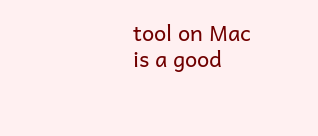tool on Mac is a good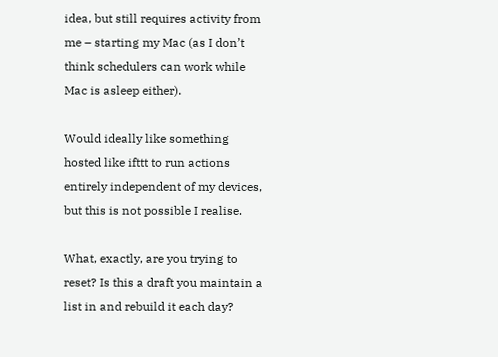idea, but still requires activity from me – starting my Mac (as I don’t think schedulers can work while Mac is asleep either).

Would ideally like something hosted like ifttt to run actions entirely independent of my devices, but this is not possible I realise.

What, exactly, are you trying to reset? Is this a draft you maintain a list in and rebuild it each day?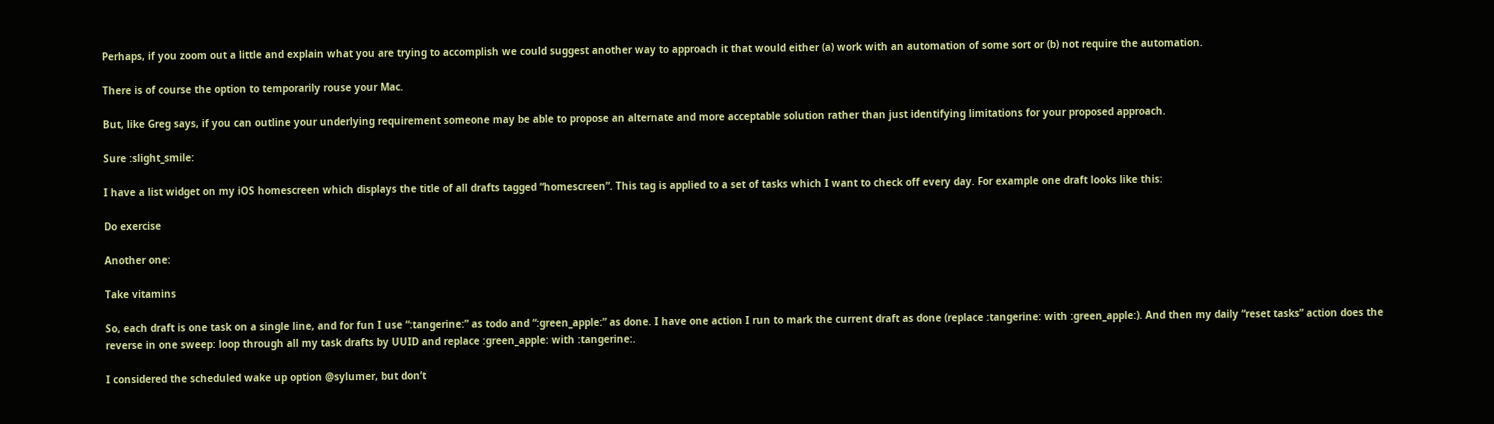Perhaps, if you zoom out a little and explain what you are trying to accomplish we could suggest another way to approach it that would either (a) work with an automation of some sort or (b) not require the automation.

There is of course the option to temporarily rouse your Mac.

But, like Greg says, if you can outline your underlying requirement someone may be able to propose an alternate and more acceptable solution rather than just identifying limitations for your proposed approach.

Sure :slight_smile:

I have a list widget on my iOS homescreen which displays the title of all drafts tagged “homescreen”. This tag is applied to a set of tasks which I want to check off every day. For example one draft looks like this:

Do exercise

Another one:

Take vitamins

So, each draft is one task on a single line, and for fun I use “:tangerine:” as todo and “:green_apple:” as done. I have one action I run to mark the current draft as done (replace :tangerine: with :green_apple:). And then my daily “reset tasks” action does the reverse in one sweep: loop through all my task drafts by UUID and replace :green_apple: with :tangerine:.

I considered the scheduled wake up option @sylumer, but don’t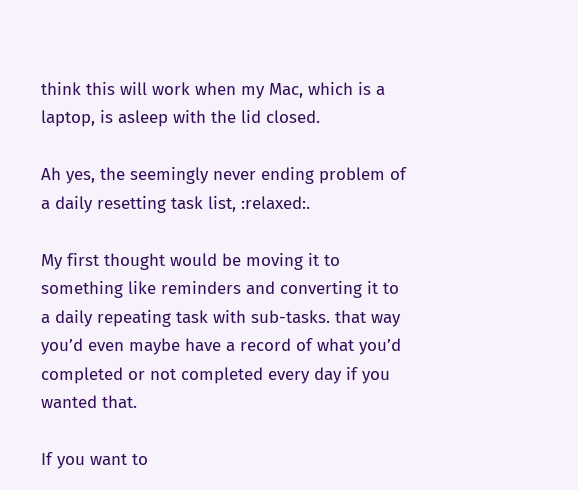think this will work when my Mac, which is a laptop, is asleep with the lid closed.

Ah yes, the seemingly never ending problem of a daily resetting task list, :relaxed:.

My first thought would be moving it to something like reminders and converting it to a daily repeating task with sub-tasks. that way you’d even maybe have a record of what you’d completed or not completed every day if you wanted that.

If you want to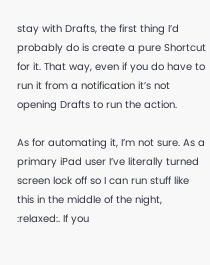stay with Drafts, the first thing I’d probably do is create a pure Shortcut for it. That way, even if you do have to run it from a notification it’s not opening Drafts to run the action.

As for automating it, I’m not sure. As a primary iPad user I’ve literally turned screen lock off so I can run stuff like this in the middle of the night, :relaxed:. If you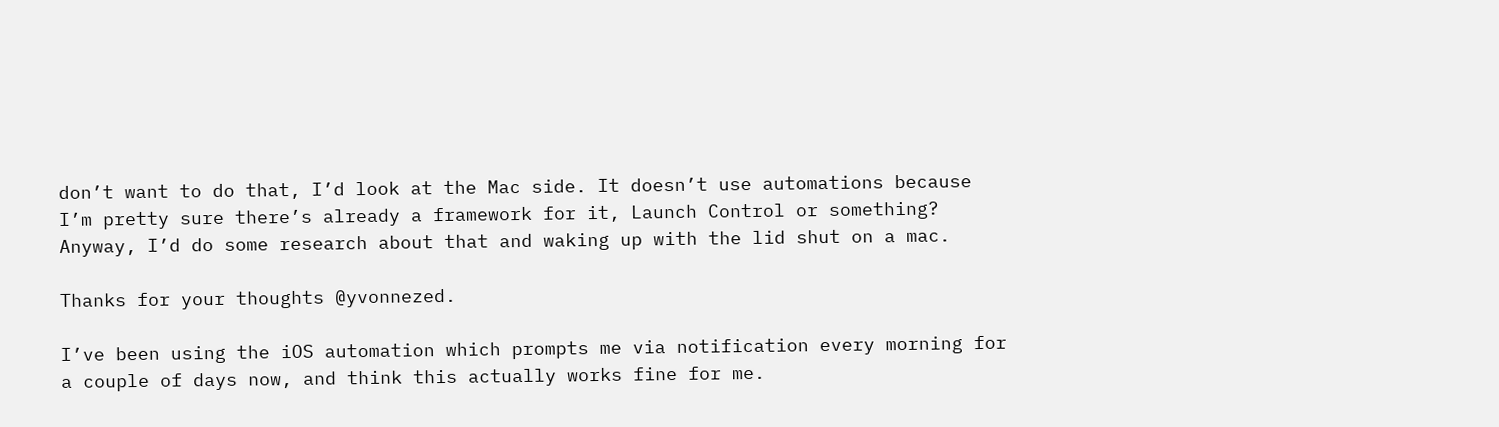don’t want to do that, I’d look at the Mac side. It doesn’t use automations because I’m pretty sure there’s already a framework for it, Launch Control or something? Anyway, I’d do some research about that and waking up with the lid shut on a mac.

Thanks for your thoughts @yvonnezed.

I’ve been using the iOS automation which prompts me via notification every morning for a couple of days now, and think this actually works fine for me.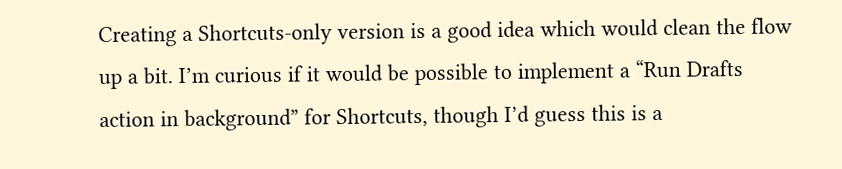Creating a Shortcuts-only version is a good idea which would clean the flow up a bit. I’m curious if it would be possible to implement a “Run Drafts action in background” for Shortcuts, though I’d guess this is a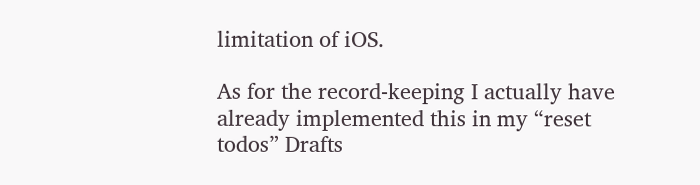limitation of iOS.

As for the record-keeping I actually have already implemented this in my “reset todos” Drafts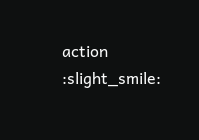action :slight_smile: